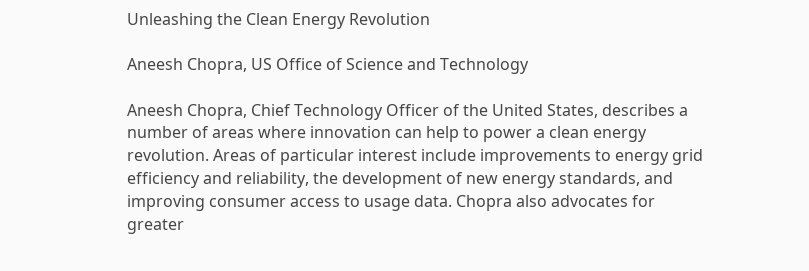Unleashing the Clean Energy Revolution

Aneesh Chopra, US Office of Science and Technology

Aneesh Chopra, Chief Technology Officer of the United States, describes a number of areas where innovation can help to power a clean energy revolution. Areas of particular interest include improvements to energy grid efficiency and reliability, the development of new energy standards, and improving consumer access to usage data. Chopra also advocates for greater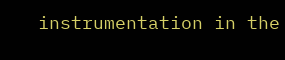instrumentation in the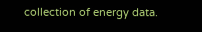collection of energy data.